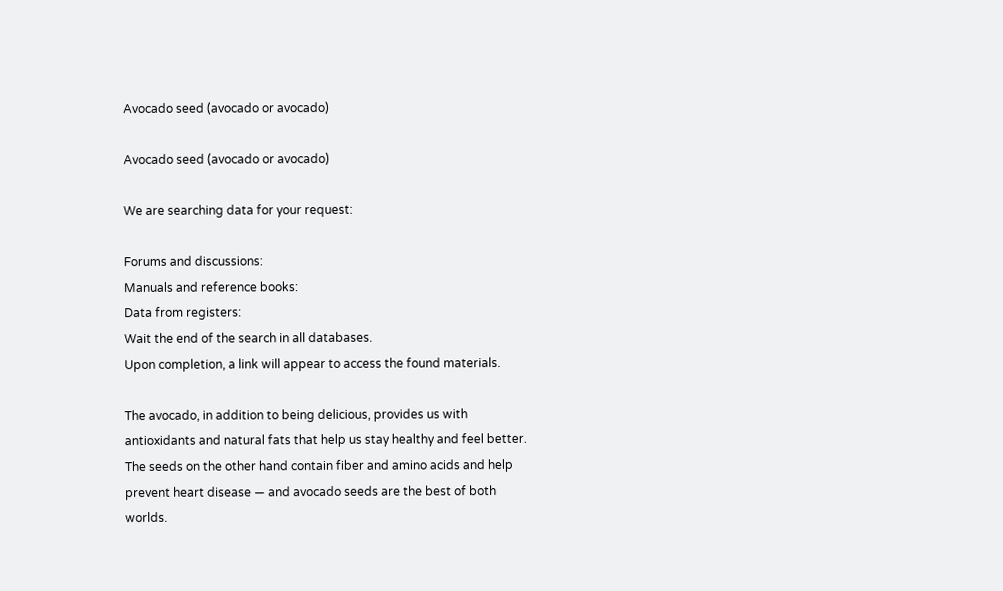Avocado seed (avocado or avocado)

Avocado seed (avocado or avocado)

We are searching data for your request:

Forums and discussions:
Manuals and reference books:
Data from registers:
Wait the end of the search in all databases.
Upon completion, a link will appear to access the found materials.

The avocado, in addition to being delicious, provides us with antioxidants and natural fats that help us stay healthy and feel better. The seeds on the other hand contain fiber and amino acids and help prevent heart disease — and avocado seeds are the best of both worlds.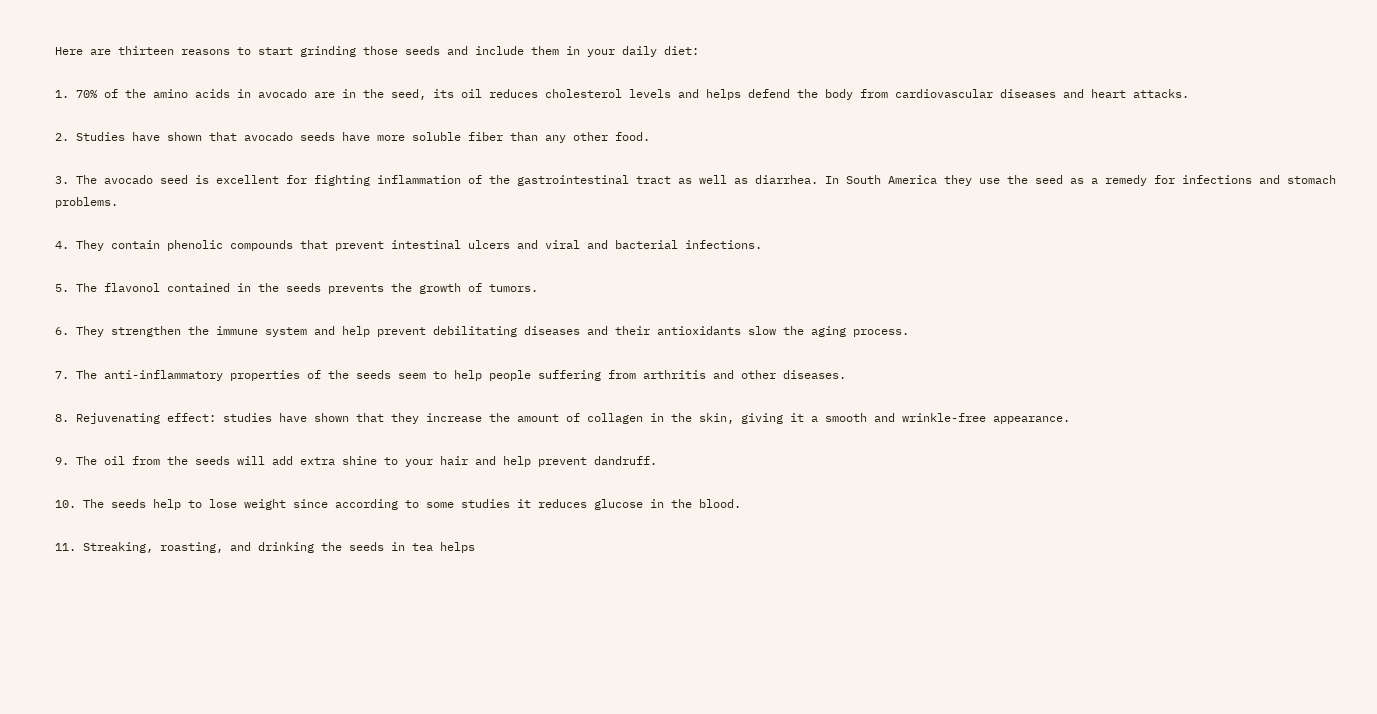Here are thirteen reasons to start grinding those seeds and include them in your daily diet:

1. 70% of the amino acids in avocado are in the seed, its oil reduces cholesterol levels and helps defend the body from cardiovascular diseases and heart attacks.

2. Studies have shown that avocado seeds have more soluble fiber than any other food.

3. The avocado seed is excellent for fighting inflammation of the gastrointestinal tract as well as diarrhea. In South America they use the seed as a remedy for infections and stomach problems.

4. They contain phenolic compounds that prevent intestinal ulcers and viral and bacterial infections.

5. The flavonol contained in the seeds prevents the growth of tumors.

6. They strengthen the immune system and help prevent debilitating diseases and their antioxidants slow the aging process.

7. The anti-inflammatory properties of the seeds seem to help people suffering from arthritis and other diseases.

8. Rejuvenating effect: studies have shown that they increase the amount of collagen in the skin, giving it a smooth and wrinkle-free appearance.

9. The oil from the seeds will add extra shine to your hair and help prevent dandruff.

10. The seeds help to lose weight since according to some studies it reduces glucose in the blood.

11. Streaking, roasting, and drinking the seeds in tea helps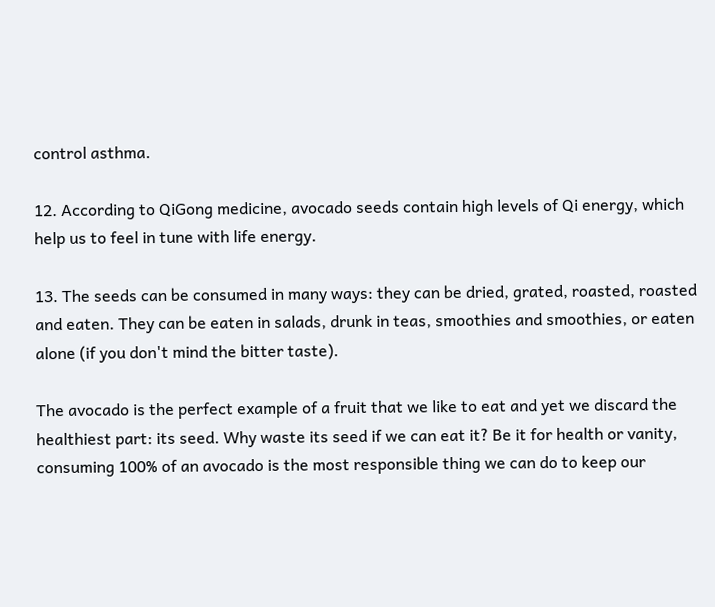control asthma.

12. According to QiGong medicine, avocado seeds contain high levels of Qi energy, which help us to feel in tune with life energy.

13. The seeds can be consumed in many ways: they can be dried, grated, roasted, roasted and eaten. They can be eaten in salads, drunk in teas, smoothies and smoothies, or eaten alone (if you don't mind the bitter taste).

The avocado is the perfect example of a fruit that we like to eat and yet we discard the healthiest part: its seed. Why waste its seed if we can eat it? Be it for health or vanity, consuming 100% of an avocado is the most responsible thing we can do to keep our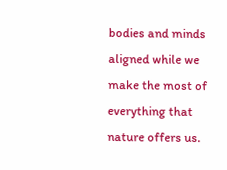bodies and minds aligned while we make the most of everything that nature offers us.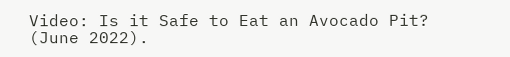Video: Is it Safe to Eat an Avocado Pit? (June 2022).